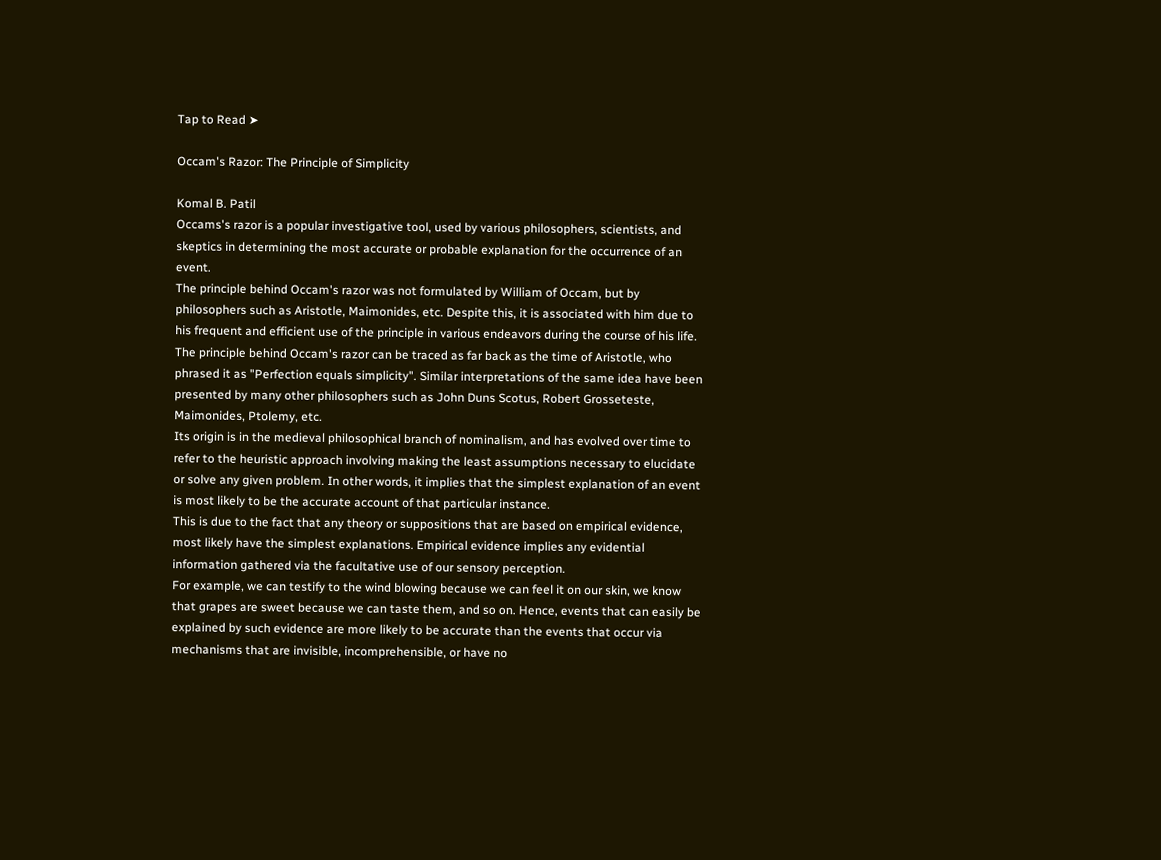Tap to Read ➤

Occam's Razor: The Principle of Simplicity

Komal B. Patil
Occams's razor is a popular investigative tool, used by various philosophers, scientists, and skeptics in determining the most accurate or probable explanation for the occurrence of an event.
The principle behind Occam's razor was not formulated by William of Occam, but by philosophers such as Aristotle, Maimonides, etc. Despite this, it is associated with him due to his frequent and efficient use of the principle in various endeavors during the course of his life.
The principle behind Occam's razor can be traced as far back as the time of Aristotle, who phrased it as "Perfection equals simplicity". Similar interpretations of the same idea have been presented by many other philosophers such as John Duns Scotus, Robert Grosseteste, Maimonides, Ptolemy, etc.
Its origin is in the medieval philosophical branch of nominalism, and has evolved over time to refer to the heuristic approach involving making the least assumptions necessary to elucidate or solve any given problem. In other words, it implies that the simplest explanation of an event is most likely to be the accurate account of that particular instance.
This is due to the fact that any theory or suppositions that are based on empirical evidence, most likely have the simplest explanations. Empirical evidence implies any evidential information gathered via the facultative use of our sensory perception.
For example, we can testify to the wind blowing because we can feel it on our skin, we know that grapes are sweet because we can taste them, and so on. Hence, events that can easily be explained by such evidence are more likely to be accurate than the events that occur via mechanisms that are invisible, incomprehensible, or have no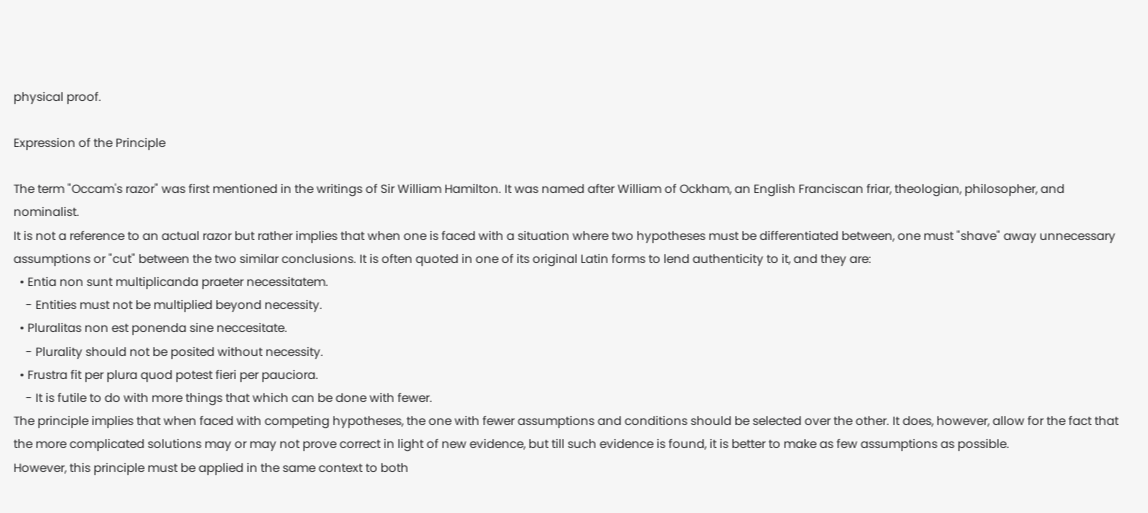physical proof.

Expression of the Principle

The term "Occam's razor" was first mentioned in the writings of Sir William Hamilton. It was named after William of Ockham, an English Franciscan friar, theologian, philosopher, and nominalist.
It is not a reference to an actual razor but rather implies that when one is faced with a situation where two hypotheses must be differentiated between, one must "shave" away unnecessary assumptions or "cut" between the two similar conclusions. It is often quoted in one of its original Latin forms to lend authenticity to it, and they are:
  • Entia non sunt multiplicanda praeter necessitatem.
    - Entities must not be multiplied beyond necessity.
  • Pluralitas non est ponenda sine neccesitate.
    - Plurality should not be posited without necessity.
  • Frustra fit per plura quod potest fieri per pauciora.
    - It is futile to do with more things that which can be done with fewer.
The principle implies that when faced with competing hypotheses, the one with fewer assumptions and conditions should be selected over the other. It does, however, allow for the fact that the more complicated solutions may or may not prove correct in light of new evidence, but till such evidence is found, it is better to make as few assumptions as possible.
However, this principle must be applied in the same context to both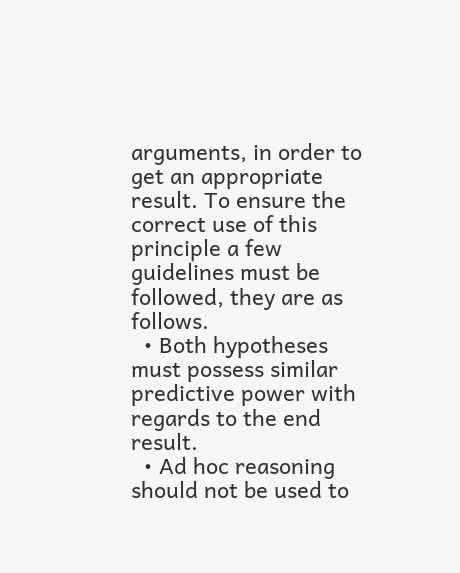arguments, in order to get an appropriate result. To ensure the correct use of this principle a few guidelines must be followed, they are as follows.
  • Both hypotheses must possess similar predictive power with regards to the end result.
  • Ad hoc reasoning should not be used to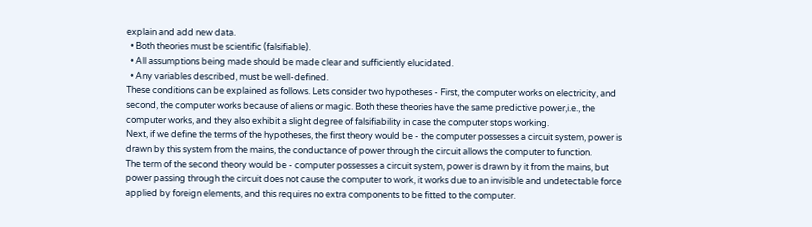explain and add new data.
  • Both theories must be scientific (falsifiable).
  • All assumptions being made should be made clear and sufficiently elucidated.
  • Any variables described, must be well-defined.
These conditions can be explained as follows. Lets consider two hypotheses - First, the computer works on electricity, and second, the computer works because of aliens or magic. Both these theories have the same predictive power,i.e., the computer works, and they also exhibit a slight degree of falsifiability in case the computer stops working.
Next, if we define the terms of the hypotheses, the first theory would be - the computer possesses a circuit system, power is drawn by this system from the mains, the conductance of power through the circuit allows the computer to function.
The term of the second theory would be - computer possesses a circuit system, power is drawn by it from the mains, but power passing through the circuit does not cause the computer to work, it works due to an invisible and undetectable force applied by foreign elements, and this requires no extra components to be fitted to the computer.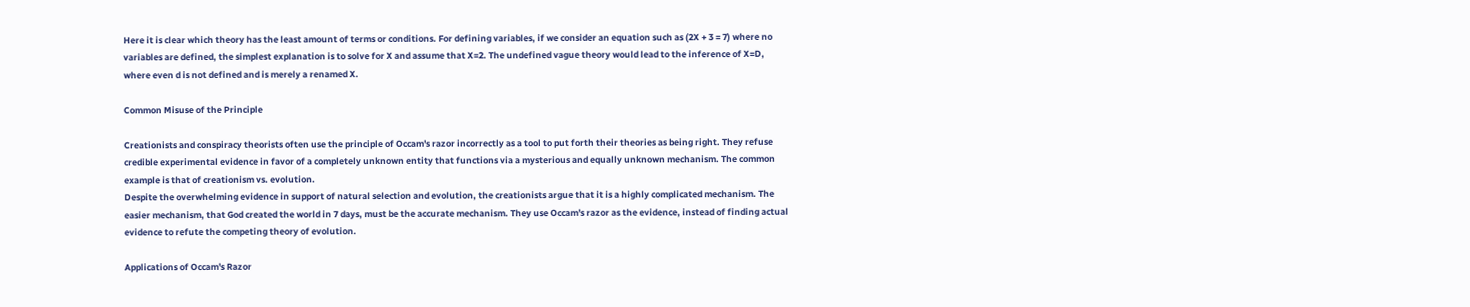Here it is clear which theory has the least amount of terms or conditions. For defining variables, if we consider an equation such as (2X + 3 = 7) where no variables are defined, the simplest explanation is to solve for X and assume that X=2. The undefined vague theory would lead to the inference of X=D, where even d is not defined and is merely a renamed X.

Common Misuse of the Principle

Creationists and conspiracy theorists often use the principle of Occam's razor incorrectly as a tool to put forth their theories as being right. They refuse credible experimental evidence in favor of a completely unknown entity that functions via a mysterious and equally unknown mechanism. The common example is that of creationism vs. evolution.
Despite the overwhelming evidence in support of natural selection and evolution, the creationists argue that it is a highly complicated mechanism. The easier mechanism, that God created the world in 7 days, must be the accurate mechanism. They use Occam's razor as the evidence, instead of finding actual evidence to refute the competing theory of evolution.

Applications of Occam's Razor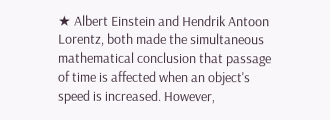★ Albert Einstein and Hendrik Antoon Lorentz, both made the simultaneous mathematical conclusion that passage of time is affected when an object's speed is increased. However,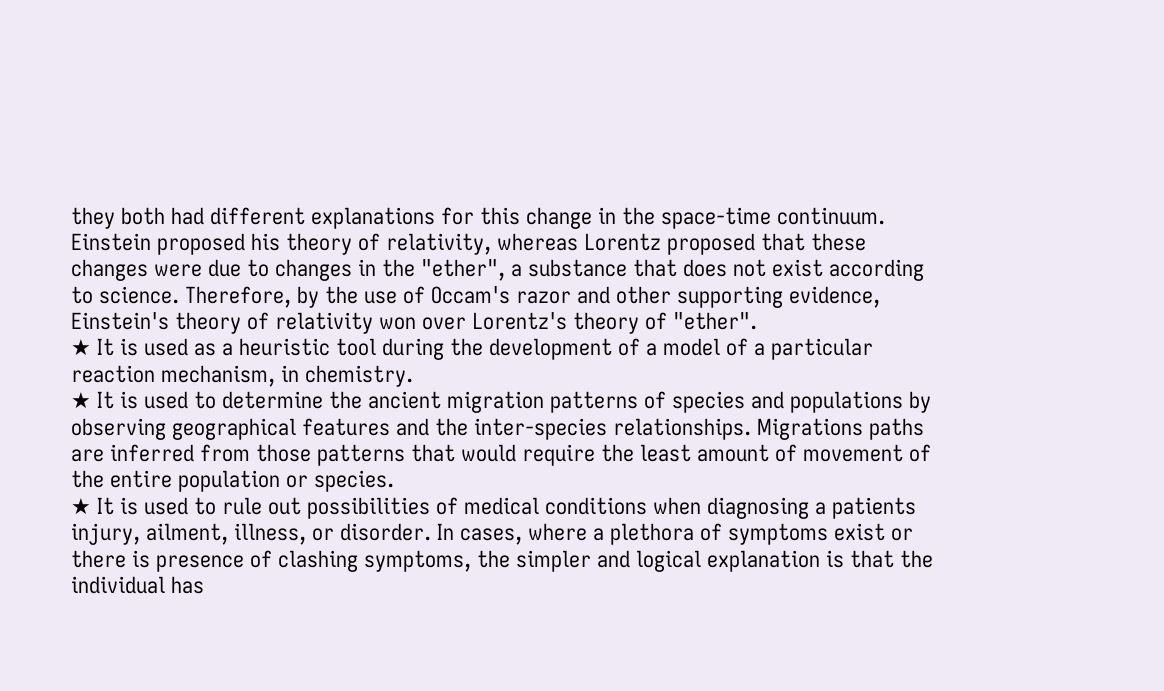they both had different explanations for this change in the space-time continuum.
Einstein proposed his theory of relativity, whereas Lorentz proposed that these changes were due to changes in the "ether", a substance that does not exist according to science. Therefore, by the use of Occam's razor and other supporting evidence, Einstein's theory of relativity won over Lorentz's theory of "ether".
★ It is used as a heuristic tool during the development of a model of a particular reaction mechanism, in chemistry.
★ It is used to determine the ancient migration patterns of species and populations by observing geographical features and the inter-species relationships. Migrations paths are inferred from those patterns that would require the least amount of movement of the entire population or species.
★ It is used to rule out possibilities of medical conditions when diagnosing a patients injury, ailment, illness, or disorder. In cases, where a plethora of symptoms exist or there is presence of clashing symptoms, the simpler and logical explanation is that the individual has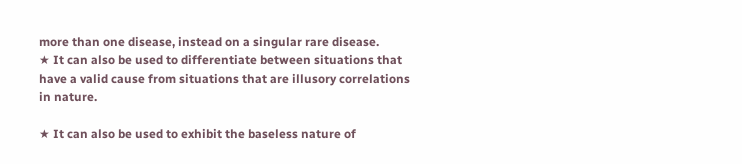more than one disease, instead on a singular rare disease.
★ It can also be used to differentiate between situations that have a valid cause from situations that are illusory correlations in nature.

★ It can also be used to exhibit the baseless nature of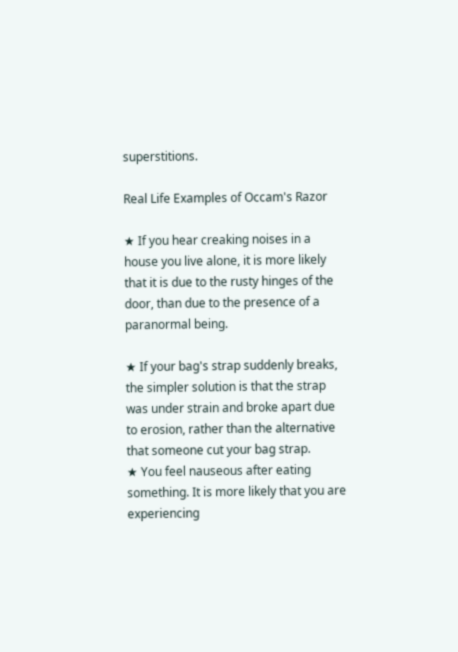superstitions.

Real Life Examples of Occam's Razor

★ If you hear creaking noises in a house you live alone, it is more likely that it is due to the rusty hinges of the door, than due to the presence of a paranormal being.

★ If your bag's strap suddenly breaks, the simpler solution is that the strap was under strain and broke apart due to erosion, rather than the alternative that someone cut your bag strap.
★ You feel nauseous after eating something. It is more likely that you are experiencing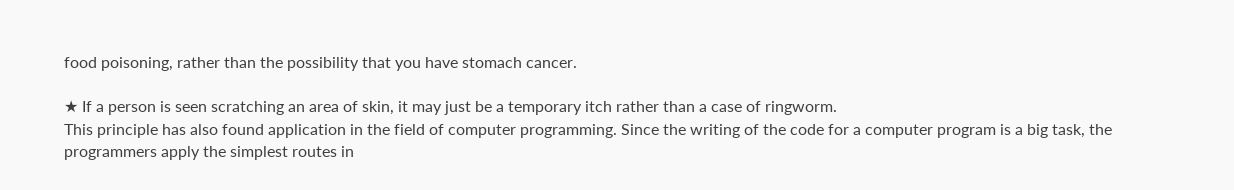food poisoning, rather than the possibility that you have stomach cancer.

★ If a person is seen scratching an area of skin, it may just be a temporary itch rather than a case of ringworm.
This principle has also found application in the field of computer programming. Since the writing of the code for a computer program is a big task, the programmers apply the simplest routes in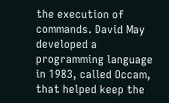the execution of commands. David May developed a programming language in 1983, called Occam, that helped keep the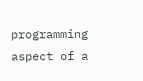programming aspect of a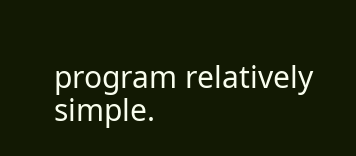program relatively simple.